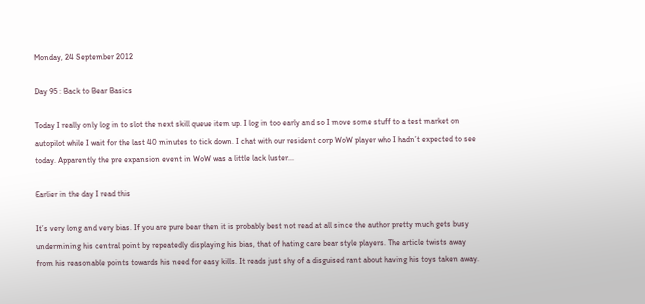Monday, 24 September 2012

Day 95 : Back to Bear Basics

Today I really only log in to slot the next skill queue item up. I log in too early and so I move some stuff to a test market on autopilot while I wait for the last 40 minutes to tick down. I chat with our resident corp WoW player who I hadn’t expected to see today. Apparently the pre expansion event in WoW was a little lack luster...

Earlier in the day I read this

It’s very long and very bias. If you are pure bear then it is probably best not read at all since the author pretty much gets busy undermining his central point by repeatedly displaying his bias, that of hating care bear style players. The article twists away from his reasonable points towards his need for easy kills. It reads just shy of a disguised rant about having his toys taken away.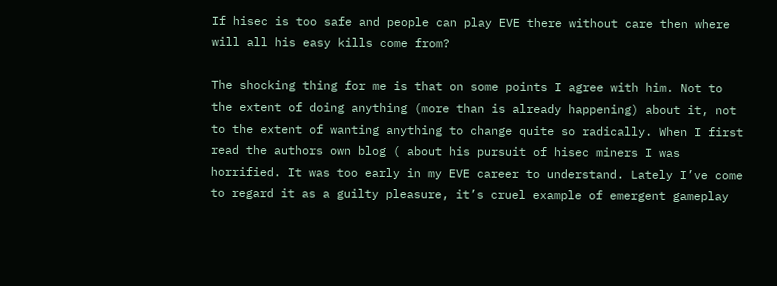If hisec is too safe and people can play EVE there without care then where will all his easy kills come from?

The shocking thing for me is that on some points I agree with him. Not to the extent of doing anything (more than is already happening) about it, not to the extent of wanting anything to change quite so radically. When I first read the authors own blog ( about his pursuit of hisec miners I was horrified. It was too early in my EVE career to understand. Lately I’ve come to regard it as a guilty pleasure, it’s cruel example of emergent gameplay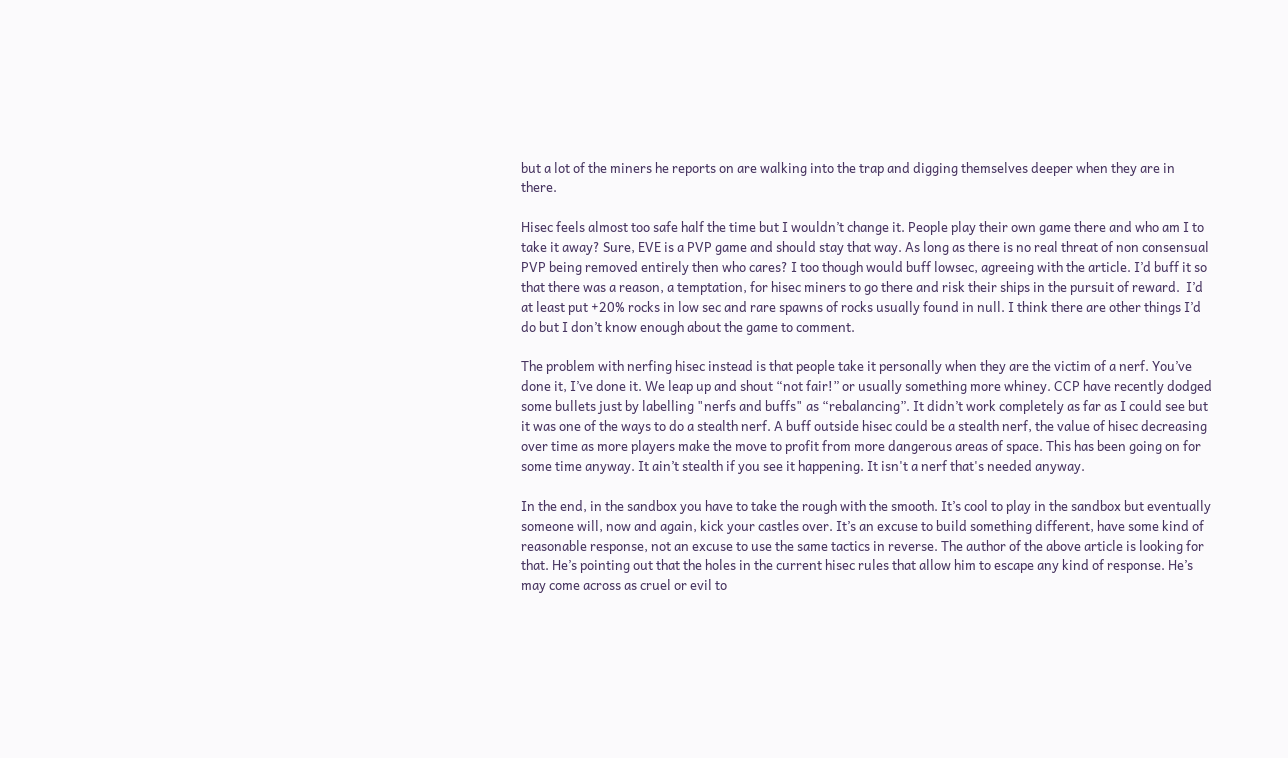but a lot of the miners he reports on are walking into the trap and digging themselves deeper when they are in there.

Hisec feels almost too safe half the time but I wouldn’t change it. People play their own game there and who am I to take it away? Sure, EVE is a PVP game and should stay that way. As long as there is no real threat of non consensual PVP being removed entirely then who cares? I too though would buff lowsec, agreeing with the article. I’d buff it so that there was a reason, a temptation, for hisec miners to go there and risk their ships in the pursuit of reward.  I’d at least put +20% rocks in low sec and rare spawns of rocks usually found in null. I think there are other things I’d do but I don’t know enough about the game to comment.

The problem with nerfing hisec instead is that people take it personally when they are the victim of a nerf. You’ve done it, I’ve done it. We leap up and shout “not fair!” or usually something more whiney. CCP have recently dodged some bullets just by labelling "nerfs and buffs" as “rebalancing”. It didn’t work completely as far as I could see but it was one of the ways to do a stealth nerf. A buff outside hisec could be a stealth nerf, the value of hisec decreasing over time as more players make the move to profit from more dangerous areas of space. This has been going on for some time anyway. It ain’t stealth if you see it happening. It isn't a nerf that's needed anyway.

In the end, in the sandbox you have to take the rough with the smooth. It’s cool to play in the sandbox but eventually someone will, now and again, kick your castles over. It’s an excuse to build something different, have some kind of reasonable response, not an excuse to use the same tactics in reverse. The author of the above article is looking for that. He’s pointing out that the holes in the current hisec rules that allow him to escape any kind of response. He’s may come across as cruel or evil to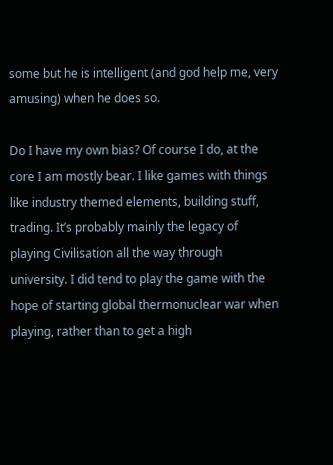some but he is intelligent (and god help me, very amusing) when he does so.

Do I have my own bias? Of course I do, at the core I am mostly bear. I like games with things like industry themed elements, building stuff, trading. It’s probably mainly the legacy of playing Civilisation all the way through university. I did tend to play the game with the hope of starting global thermonuclear war when playing, rather than to get a high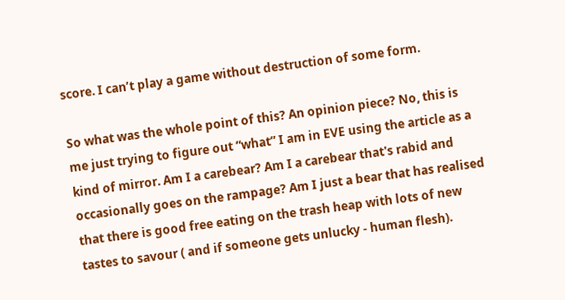score. I can’t play a game without destruction of some form.

So what was the whole point of this? An opinion piece? No, this is me just trying to figure out “what” I am in EVE using the article as a kind of mirror. Am I a carebear? Am I a carebear that's rabid and occasionally goes on the rampage? Am I just a bear that has realised that there is good free eating on the trash heap with lots of new tastes to savour ( and if someone gets unlucky - human flesh).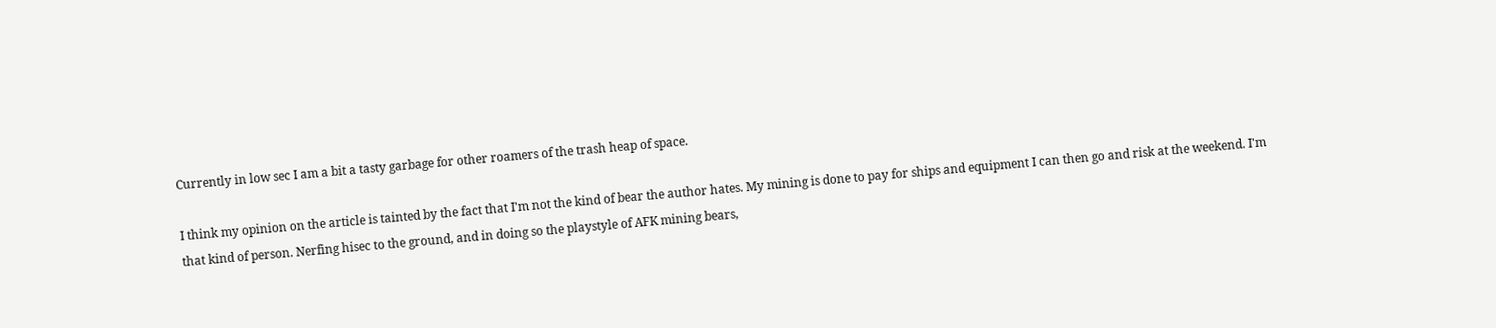Currently in low sec I am a bit a tasty garbage for other roamers of the trash heap of space.

I think my opinion on the article is tainted by the fact that I'm not the kind of bear the author hates. My mining is done to pay for ships and equipment I can then go and risk at the weekend. I'm that kind of person. Nerfing hisec to the ground, and in doing so the playstyle of AFK mining bears,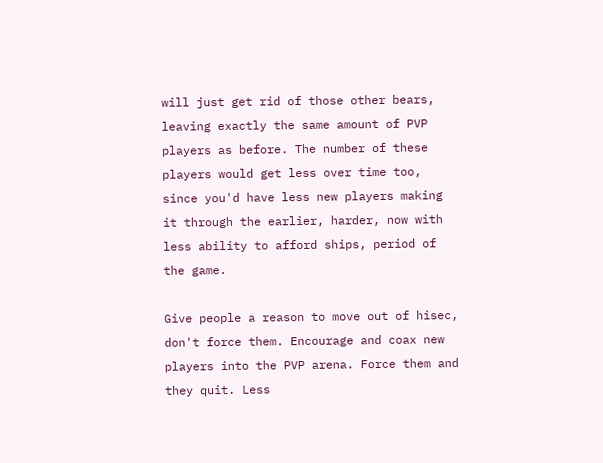will just get rid of those other bears, leaving exactly the same amount of PVP players as before. The number of these players would get less over time too, since you'd have less new players making it through the earlier, harder, now with less ability to afford ships, period of the game.

Give people a reason to move out of hisec, don't force them. Encourage and coax new players into the PVP arena. Force them and they quit. Less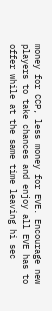money for CCP, less money for EVE. Encourage new players to take chances and enjoy all EVE has to offer while at the same time leaving hi sec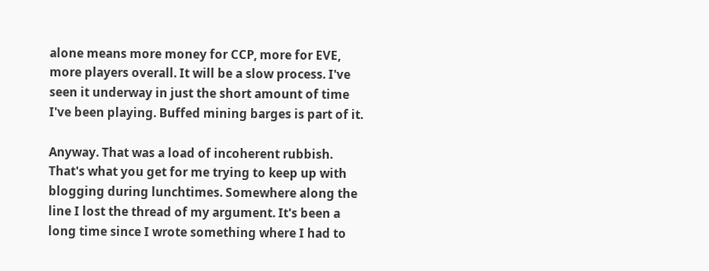alone means more money for CCP, more for EVE, more players overall. It will be a slow process. I've seen it underway in just the short amount of time I've been playing. Buffed mining barges is part of it.

Anyway. That was a load of incoherent rubbish. That's what you get for me trying to keep up with blogging during lunchtimes. Somewhere along the line I lost the thread of my argument. It's been a long time since I wrote something where I had to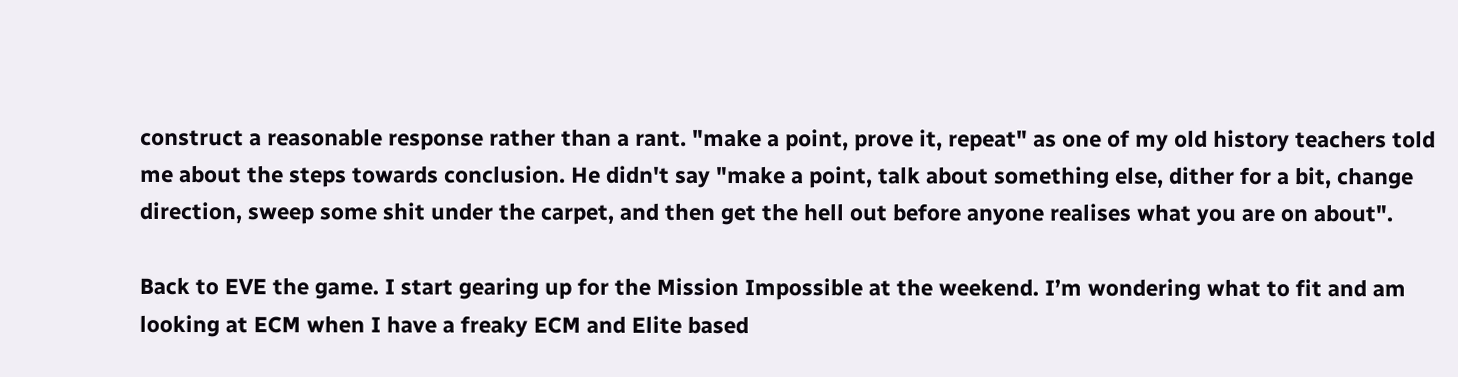construct a reasonable response rather than a rant. "make a point, prove it, repeat" as one of my old history teachers told me about the steps towards conclusion. He didn't say "make a point, talk about something else, dither for a bit, change direction, sweep some shit under the carpet, and then get the hell out before anyone realises what you are on about".

Back to EVE the game. I start gearing up for the Mission Impossible at the weekend. I’m wondering what to fit and am looking at ECM when I have a freaky ECM and Elite based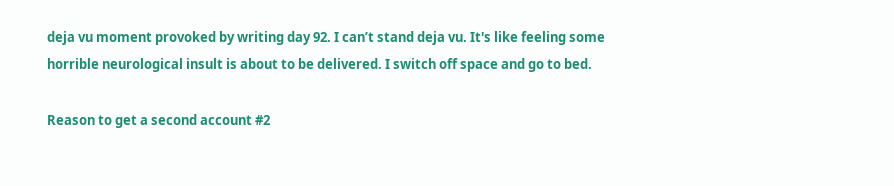deja vu moment provoked by writing day 92. I can’t stand deja vu. It's like feeling some horrible neurological insult is about to be delivered. I switch off space and go to bed.

Reason to get a second account #2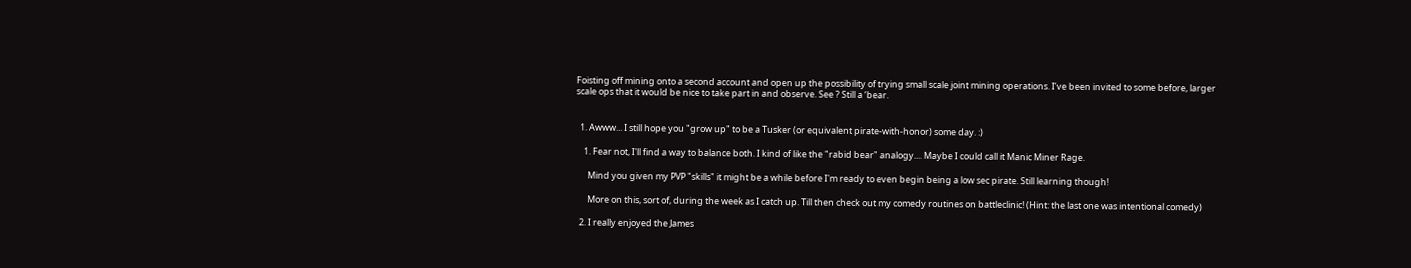Foisting off mining onto a second account and open up the possibility of trying small scale joint mining operations. I’ve been invited to some before, larger scale ops that it would be nice to take part in and observe. See ? Still a ‘bear.


  1. Awww... I still hope you "grow up" to be a Tusker (or equivalent pirate-with-honor) some day. :)

    1. Fear not, I'll find a way to balance both. I kind of like the "rabid bear" analogy.... Maybe I could call it Manic Miner Rage.

      Mind you given my PVP "skills" it might be a while before I'm ready to even begin being a low sec pirate. Still learning though!

      More on this, sort of, during the week as I catch up. Till then check out my comedy routines on battleclinic! (Hint: the last one was intentional comedy)

  2. I really enjoyed the James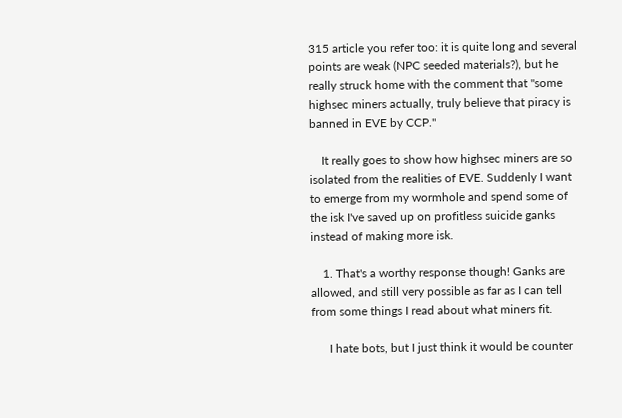315 article you refer too: it is quite long and several points are weak (NPC seeded materials?), but he really struck home with the comment that "some highsec miners actually, truly believe that piracy is banned in EVE by CCP."

    It really goes to show how highsec miners are so isolated from the realities of EVE. Suddenly I want to emerge from my wormhole and spend some of the isk I've saved up on profitless suicide ganks instead of making more isk.

    1. That's a worthy response though! Ganks are allowed, and still very possible as far as I can tell from some things I read about what miners fit.

      I hate bots, but I just think it would be counter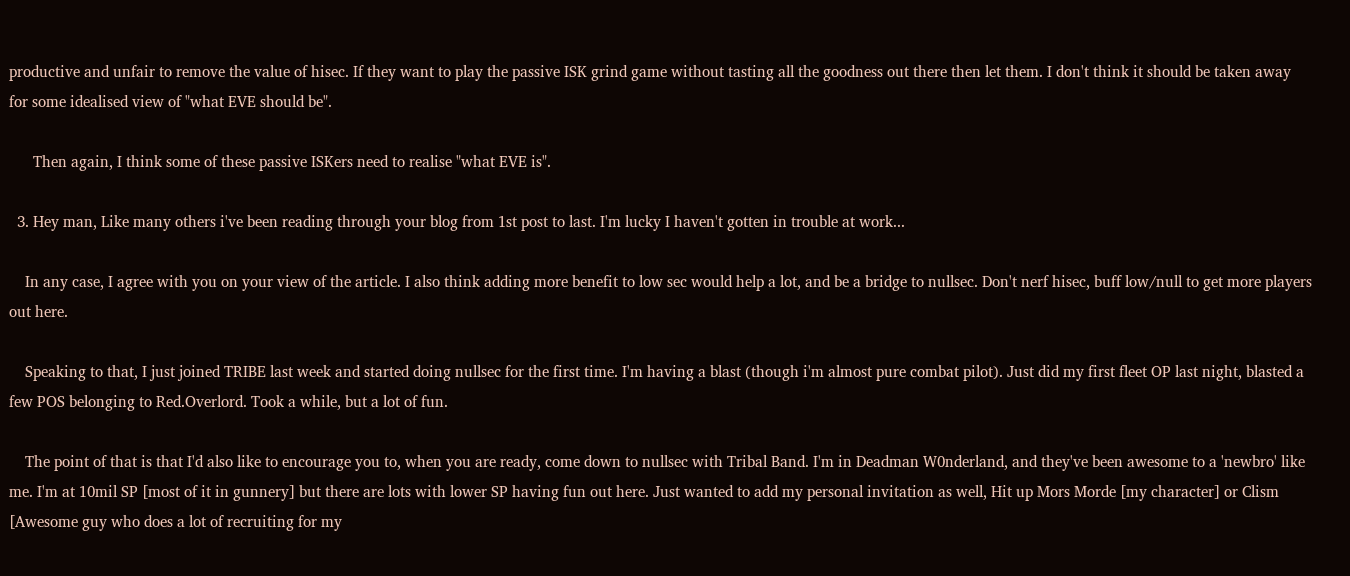productive and unfair to remove the value of hisec. If they want to play the passive ISK grind game without tasting all the goodness out there then let them. I don't think it should be taken away for some idealised view of "what EVE should be".

      Then again, I think some of these passive ISKers need to realise "what EVE is".

  3. Hey man, Like many others i've been reading through your blog from 1st post to last. I'm lucky I haven't gotten in trouble at work...

    In any case, I agree with you on your view of the article. I also think adding more benefit to low sec would help a lot, and be a bridge to nullsec. Don't nerf hisec, buff low/null to get more players out here.

    Speaking to that, I just joined TRIBE last week and started doing nullsec for the first time. I'm having a blast (though i'm almost pure combat pilot). Just did my first fleet OP last night, blasted a few POS belonging to Red.Overlord. Took a while, but a lot of fun.

    The point of that is that I'd also like to encourage you to, when you are ready, come down to nullsec with Tribal Band. I'm in Deadman W0nderland, and they've been awesome to a 'newbro' like me. I'm at 10mil SP [most of it in gunnery] but there are lots with lower SP having fun out here. Just wanted to add my personal invitation as well, Hit up Mors Morde [my character] or Clism [Awesome guy who does a lot of recruiting for my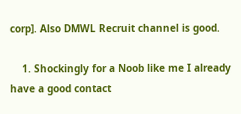corp]. Also DMWL Recruit channel is good.

    1. Shockingly for a Noob like me I already have a good contact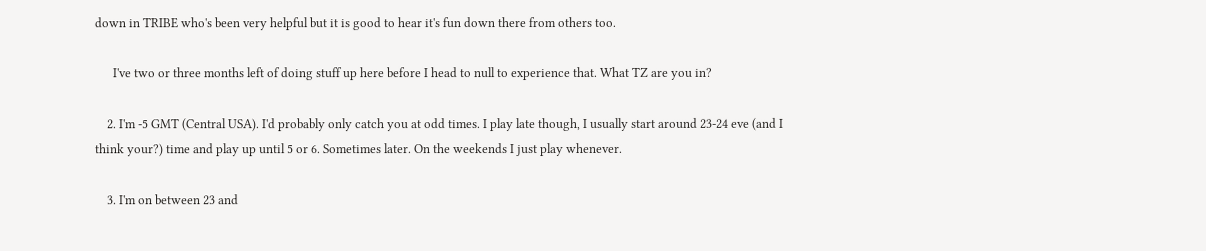down in TRIBE who's been very helpful but it is good to hear it's fun down there from others too.

      I've two or three months left of doing stuff up here before I head to null to experience that. What TZ are you in?

    2. I'm -5 GMT (Central USA). I'd probably only catch you at odd times. I play late though, I usually start around 23-24 eve (and I think your?) time and play up until 5 or 6. Sometimes later. On the weekends I just play whenever.

    3. I'm on between 23 and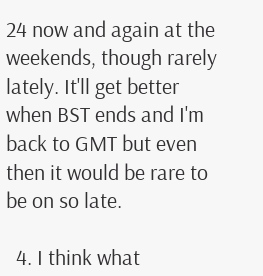24 now and again at the weekends, though rarely lately. It'll get better when BST ends and I'm back to GMT but even then it would be rare to be on so late.

  4. I think what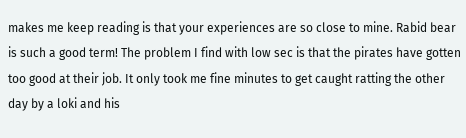makes me keep reading is that your experiences are so close to mine. Rabid bear is such a good term! The problem I find with low sec is that the pirates have gotten too good at their job. It only took me fine minutes to get caught ratting the other day by a loki and his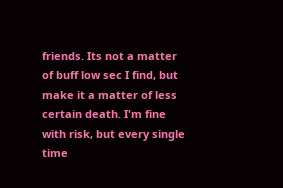friends. Its not a matter of buff low sec I find, but make it a matter of less certain death. I'm fine with risk, but every single time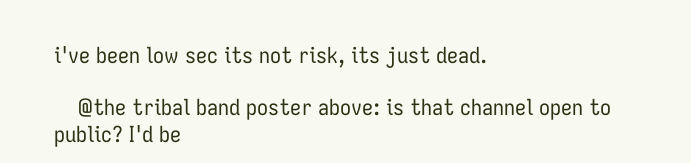i've been low sec its not risk, its just dead.

    @the tribal band poster above: is that channel open to public? I'd be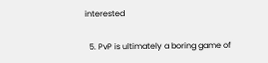interested

  5. PvP is ultimately a boring game of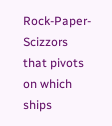Rock-Paper-Scizzors that pivots on which ships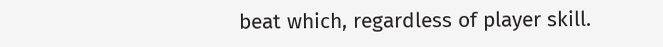beat which, regardless of player skill.